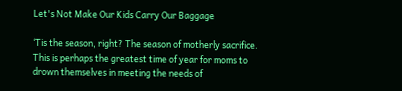Let's Not Make Our Kids Carry Our Baggage

‘Tis the season, right? The season of motherly sacrifice. This is perhaps the greatest time of year for moms to drown themselves in meeting the needs of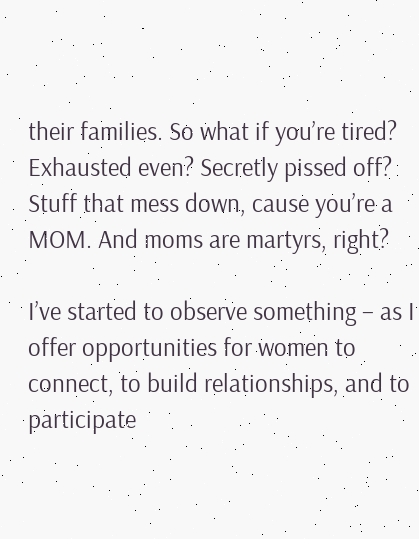their families. So what if you’re tired? Exhausted even? Secretly pissed off? Stuff that mess down, cause you’re a MOM. And moms are martyrs, right?

I’ve started to observe something – as I offer opportunities for women to connect, to build relationships, and to participate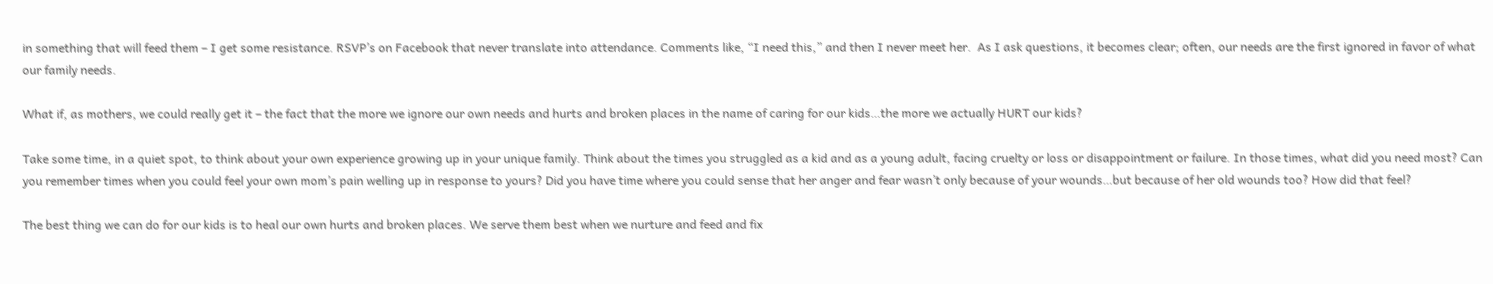in something that will feed them – I get some resistance. RSVP’s on Facebook that never translate into attendance. Comments like, “I need this,” and then I never meet her.  As I ask questions, it becomes clear; often, our needs are the first ignored in favor of what our family needs.

What if, as mothers, we could really get it – the fact that the more we ignore our own needs and hurts and broken places in the name of caring for our kids…the more we actually HURT our kids?

Take some time, in a quiet spot, to think about your own experience growing up in your unique family. Think about the times you struggled as a kid and as a young adult, facing cruelty or loss or disappointment or failure. In those times, what did you need most? Can you remember times when you could feel your own mom’s pain welling up in response to yours? Did you have time where you could sense that her anger and fear wasn’t only because of your wounds…but because of her old wounds too? How did that feel?

The best thing we can do for our kids is to heal our own hurts and broken places. We serve them best when we nurture and feed and fix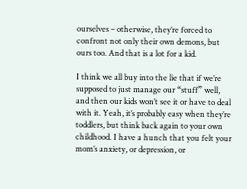ourselves – otherwise, they’re forced to confront not only their own demons, but ours too. And that is a lot for a kid.

I think we all buy into the lie that if we’re supposed to just manage our “stuff” well, and then our kids won’t see it or have to deal with it. Yeah, it’s probably easy when they’re toddlers, but think back again to your own childhood. I have a hunch that you felt your mom’s anxiety, or depression, or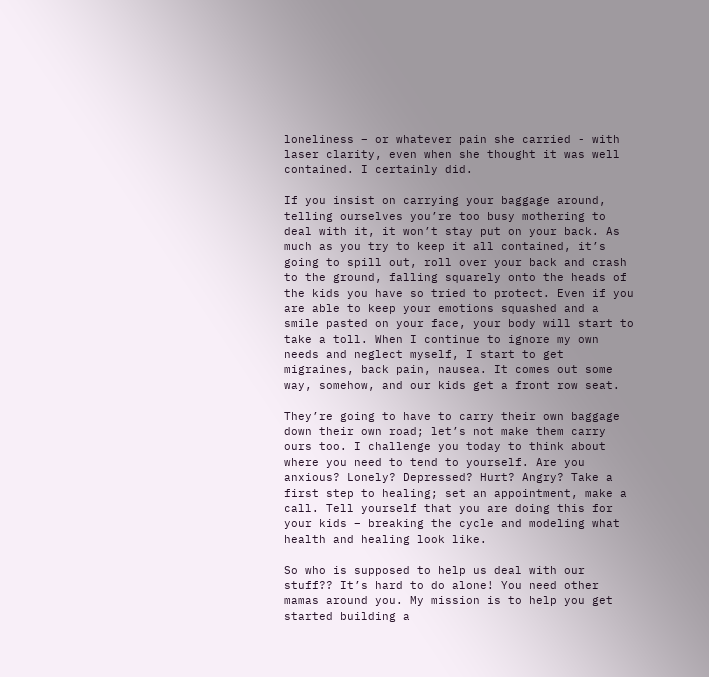loneliness – or whatever pain she carried - with laser clarity, even when she thought it was well contained. I certainly did.

If you insist on carrying your baggage around, telling ourselves you’re too busy mothering to deal with it, it won’t stay put on your back. As much as you try to keep it all contained, it’s going to spill out, roll over your back and crash to the ground, falling squarely onto the heads of the kids you have so tried to protect. Even if you are able to keep your emotions squashed and a smile pasted on your face, your body will start to take a toll. When I continue to ignore my own needs and neglect myself, I start to get migraines, back pain, nausea. It comes out some way, somehow, and our kids get a front row seat.

They’re going to have to carry their own baggage down their own road; let’s not make them carry ours too. I challenge you today to think about where you need to tend to yourself. Are you anxious? Lonely? Depressed? Hurt? Angry? Take a first step to healing; set an appointment, make a call. Tell yourself that you are doing this for your kids – breaking the cycle and modeling what health and healing look like.

So who is supposed to help us deal with our stuff?? It’s hard to do alone! You need other mamas around you. My mission is to help you get started building a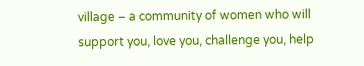village – a community of women who will support you, love you, challenge you, help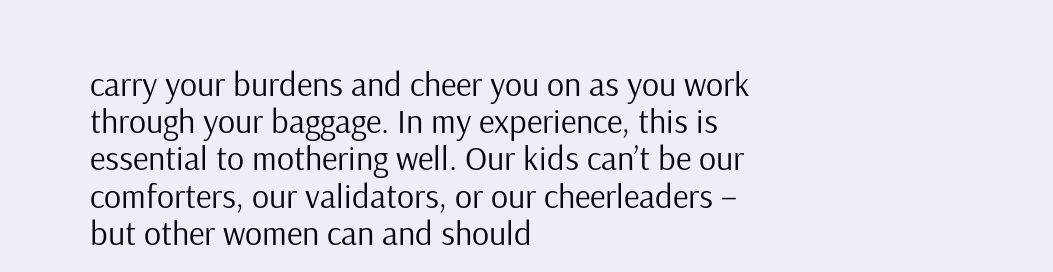carry your burdens and cheer you on as you work through your baggage. In my experience, this is essential to mothering well. Our kids can’t be our comforters, our validators, or our cheerleaders – but other women can and should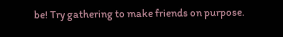be! Try gathering to make friends on purpose.